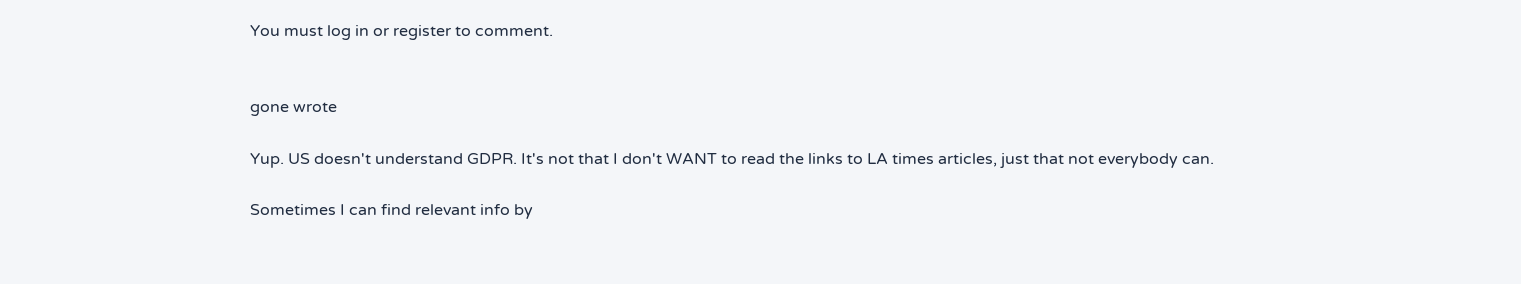You must log in or register to comment.


gone wrote

Yup. US doesn't understand GDPR. It's not that I don't WANT to read the links to LA times articles, just that not everybody can.

Sometimes I can find relevant info by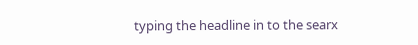typing the headline in to the searx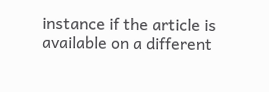instance if the article is available on a different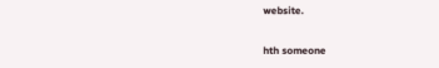website.

hth someone